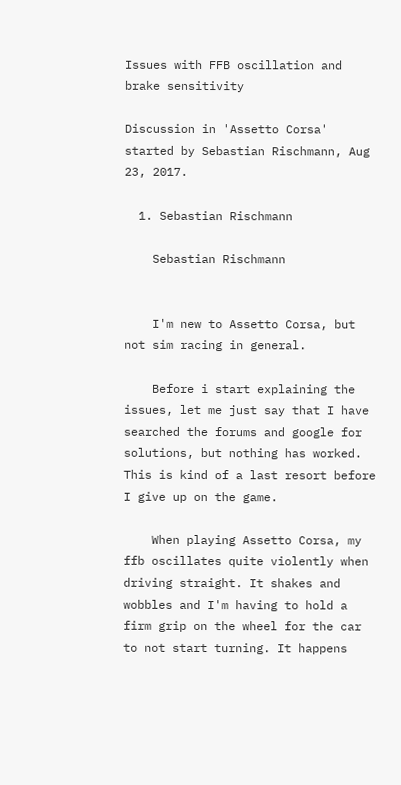Issues with FFB oscillation and brake sensitivity

Discussion in 'Assetto Corsa' started by Sebastian Rischmann, Aug 23, 2017.

  1. Sebastian Rischmann

    Sebastian Rischmann


    I'm new to Assetto Corsa, but not sim racing in general.

    Before i start explaining the issues, let me just say that I have searched the forums and google for solutions, but nothing has worked. This is kind of a last resort before I give up on the game.

    When playing Assetto Corsa, my ffb oscillates quite violently when driving straight. It shakes and wobbles and I'm having to hold a firm grip on the wheel for the car to not start turning. It happens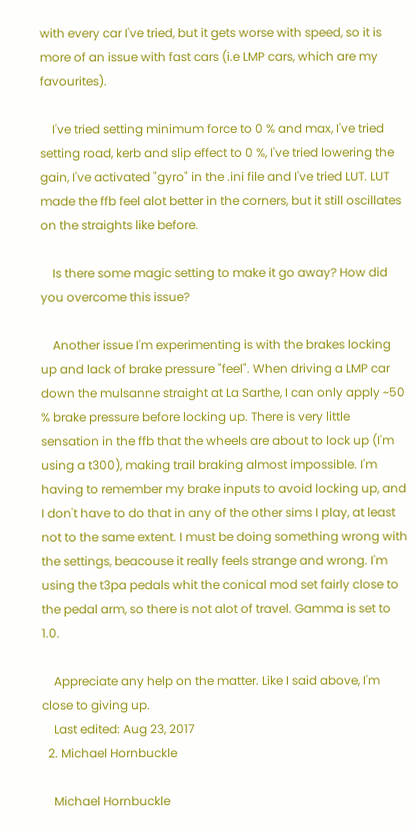with every car I've tried, but it gets worse with speed, so it is more of an issue with fast cars (i.e LMP cars, which are my favourites).

    I've tried setting minimum force to 0 % and max, I've tried setting road, kerb and slip effect to 0 %, I've tried lowering the gain, I've activated "gyro" in the .ini file and I've tried LUT. LUT made the ffb feel alot better in the corners, but it still oscillates on the straights like before.

    Is there some magic setting to make it go away? How did you overcome this issue?

    Another issue I'm experimenting is with the brakes locking up and lack of brake pressure "feel". When driving a LMP car down the mulsanne straight at La Sarthe, I can only apply ~50 % brake pressure before locking up. There is very little sensation in the ffb that the wheels are about to lock up (I'm using a t300), making trail braking almost impossible. I'm having to remember my brake inputs to avoid locking up, and I don't have to do that in any of the other sims I play, at least not to the same extent. I must be doing something wrong with the settings, beacouse it really feels strange and wrong. I'm using the t3pa pedals whit the conical mod set fairly close to the pedal arm, so there is not alot of travel. Gamma is set to 1.0.

    Appreciate any help on the matter. Like I said above, I'm close to giving up.
    Last edited: Aug 23, 2017
  2. Michael Hornbuckle

    Michael Hornbuckle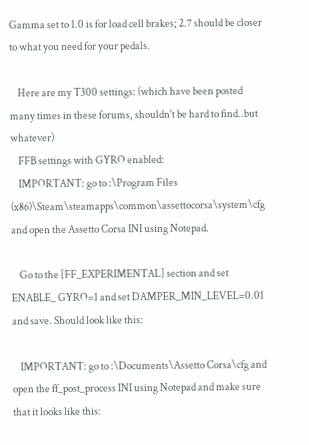Gamma set to 1.0 is for load cell brakes; 2.7 should be closer to what you need for your pedals.

    Here are my T300 settings: (which have been posted many times in these forums, shouldn't be hard to find..but whatever)
    FFB settings with GYRO enabled:
    IMPORTANT: go to :\Program Files (x86)\Steam\steamapps\common\assettocorsa\system\cfg and open the Assetto Corsa INI using Notepad.

    Go to the [FF_EXPERIMENTAL] section and set ENABLE_ GYRO=1 and set DAMPER_MIN_LEVEL=0.01 and save. Should look like this:

    IMPORTANT: go to :\Documents\Assetto Corsa\cfg and open the ff_post_process INI using Notepad and make sure that it looks like this: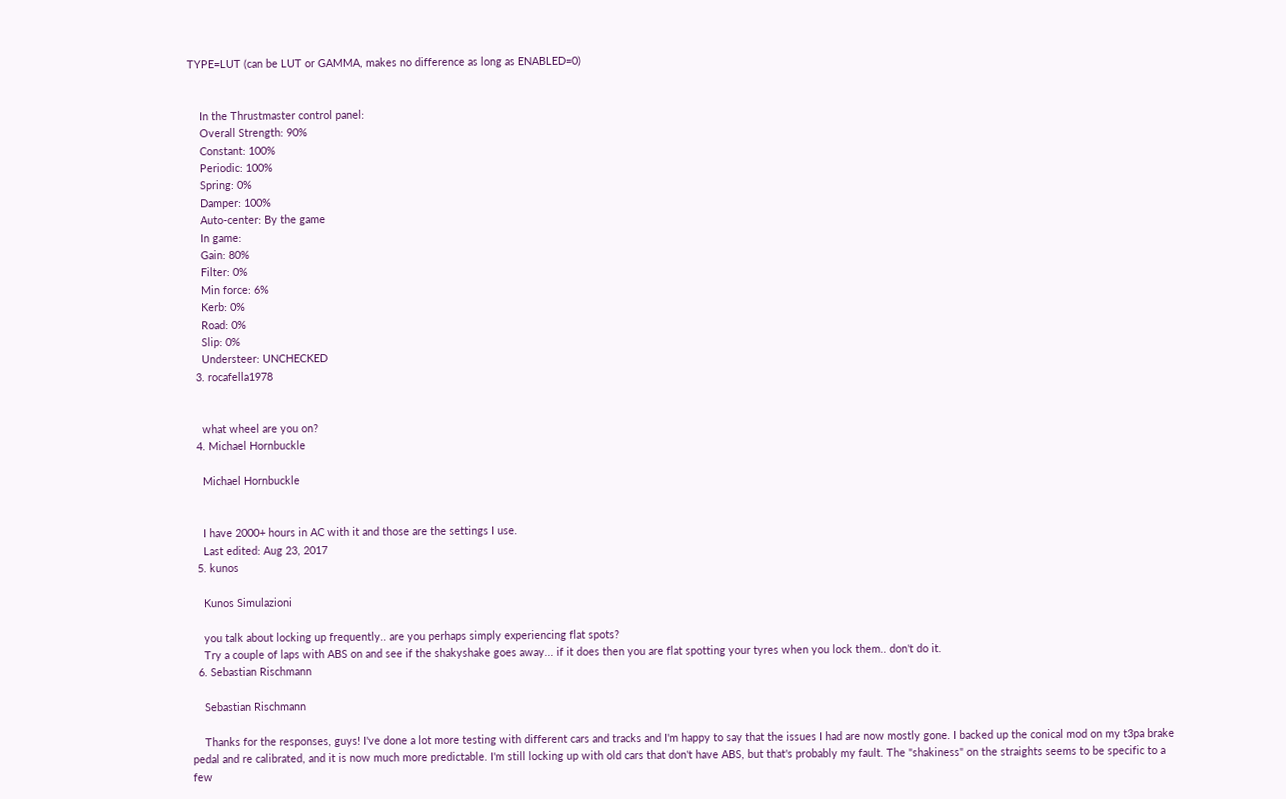TYPE=LUT (can be LUT or GAMMA, makes no difference as long as ENABLED=0)


    In the Thrustmaster control panel:
    Overall Strength: 90%
    Constant: 100%
    Periodic: 100%
    Spring: 0%
    Damper: 100%
    Auto-center: By the game
    In game:
    Gain: 80%
    Filter: 0%
    Min force: 6%
    Kerb: 0%
    Road: 0%
    Slip: 0%
    Understeer: UNCHECKED
  3. rocafella1978


    what wheel are you on?
  4. Michael Hornbuckle

    Michael Hornbuckle


    I have 2000+ hours in AC with it and those are the settings I use.
    Last edited: Aug 23, 2017
  5. kunos

    Kunos Simulazioni

    you talk about locking up frequently.. are you perhaps simply experiencing flat spots?
    Try a couple of laps with ABS on and see if the shakyshake goes away... if it does then you are flat spotting your tyres when you lock them.. don't do it.
  6. Sebastian Rischmann

    Sebastian Rischmann

    Thanks for the responses, guys! I've done a lot more testing with different cars and tracks and I'm happy to say that the issues I had are now mostly gone. I backed up the conical mod on my t3pa brake pedal and re calibrated, and it is now much more predictable. I'm still locking up with old cars that don't have ABS, but that's probably my fault. The "shakiness" on the straights seems to be specific to a few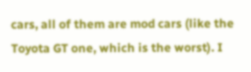cars, all of them are mod cars (like the Toyota GT one, which is the worst). I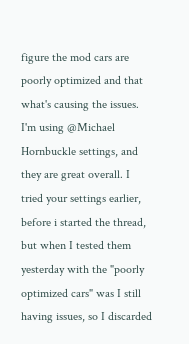figure the mod cars are poorly optimized and that what's causing the issues. I'm using @Michael Hornbuckle settings, and they are great overall. I tried your settings earlier, before i started the thread, but when I tested them yesterday with the "poorly optimized cars" was I still having issues, so I discarded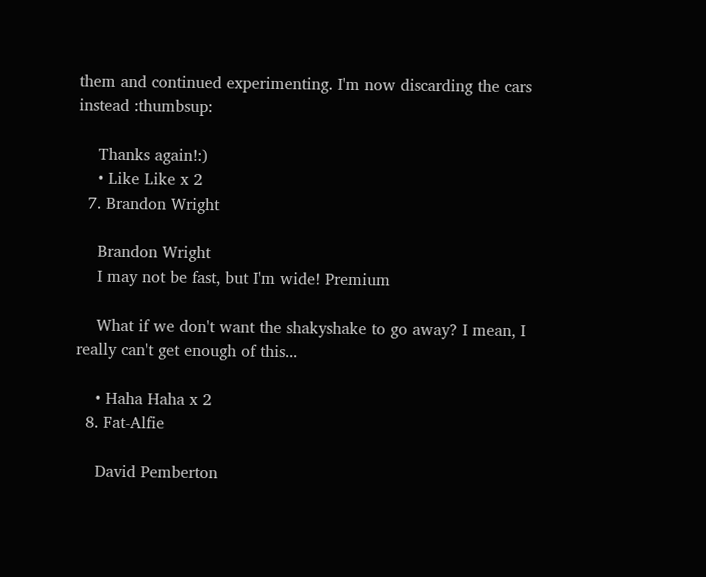them and continued experimenting. I'm now discarding the cars instead :thumbsup:

    Thanks again!:)
    • Like Like x 2
  7. Brandon Wright

    Brandon Wright
    I may not be fast, but I'm wide! Premium

    What if we don't want the shakyshake to go away? I mean, I really can't get enough of this...

    • Haha Haha x 2
  8. Fat-Alfie

    David Pemberton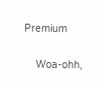Premium

    Woa-ohh,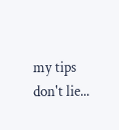my tips don't lie...